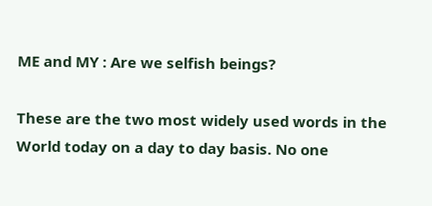ME and MY : Are we selfish beings?

These are the two most widely used words in the World today on a day to day basis. No one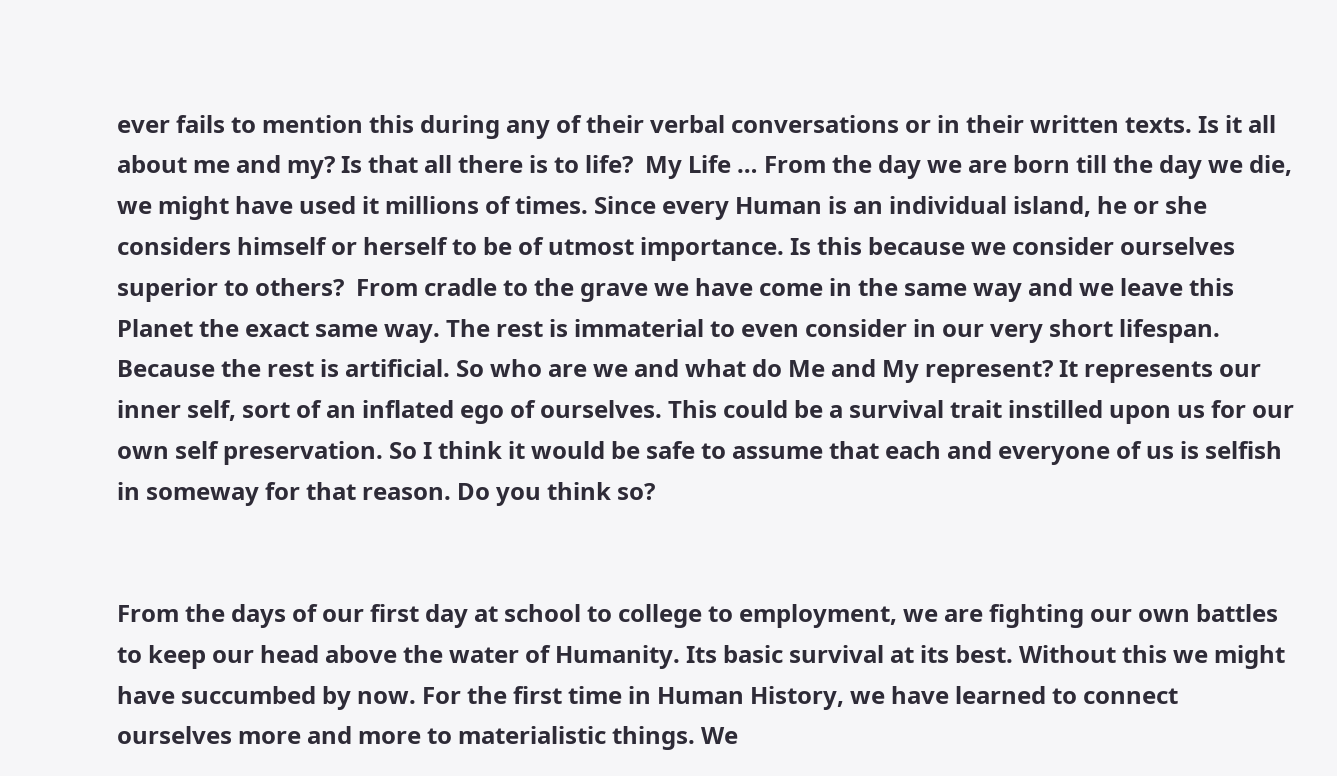ever fails to mention this during any of their verbal conversations or in their written texts. Is it all about me and my? Is that all there is to life?  My Life … From the day we are born till the day we die, we might have used it millions of times. Since every Human is an individual island, he or she considers himself or herself to be of utmost importance. Is this because we consider ourselves superior to others?  From cradle to the grave we have come in the same way and we leave this Planet the exact same way. The rest is immaterial to even consider in our very short lifespan. Because the rest is artificial. So who are we and what do Me and My represent? It represents our inner self, sort of an inflated ego of ourselves. This could be a survival trait instilled upon us for our own self preservation. So I think it would be safe to assume that each and everyone of us is selfish in someway for that reason. Do you think so?


From the days of our first day at school to college to employment, we are fighting our own battles to keep our head above the water of Humanity. Its basic survival at its best. Without this we might have succumbed by now. For the first time in Human History, we have learned to connect ourselves more and more to materialistic things. We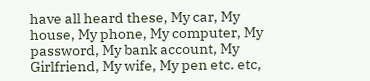have all heard these, My car, My house, My phone, My computer, My password, My bank account, My Girlfriend, My wife, My pen etc. etc,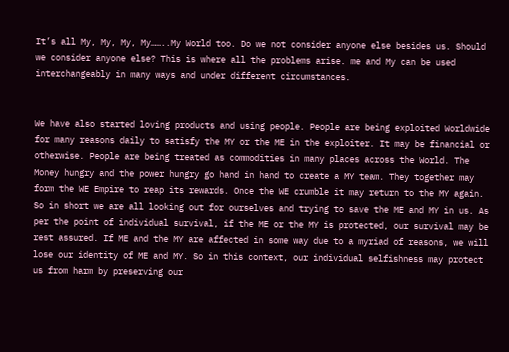It’s all My, My, My, My……..My World too. Do we not consider anyone else besides us. Should we consider anyone else? This is where all the problems arise. me and My can be used interchangeably in many ways and under different circumstances.


We have also started loving products and using people. People are being exploited Worldwide for many reasons daily to satisfy the MY or the ME in the exploiter. It may be financial or otherwise. People are being treated as commodities in many places across the World. The Money hungry and the power hungry go hand in hand to create a MY team. They together may form the WE Empire to reap its rewards. Once the WE crumble it may return to the MY again. So in short we are all looking out for ourselves and trying to save the ME and MY in us. As per the point of individual survival, if the ME or the MY is protected, our survival may be rest assured. If ME and the MY are affected in some way due to a myriad of reasons, we will lose our identity of ME and MY. So in this context, our individual selfishness may protect us from harm by preserving our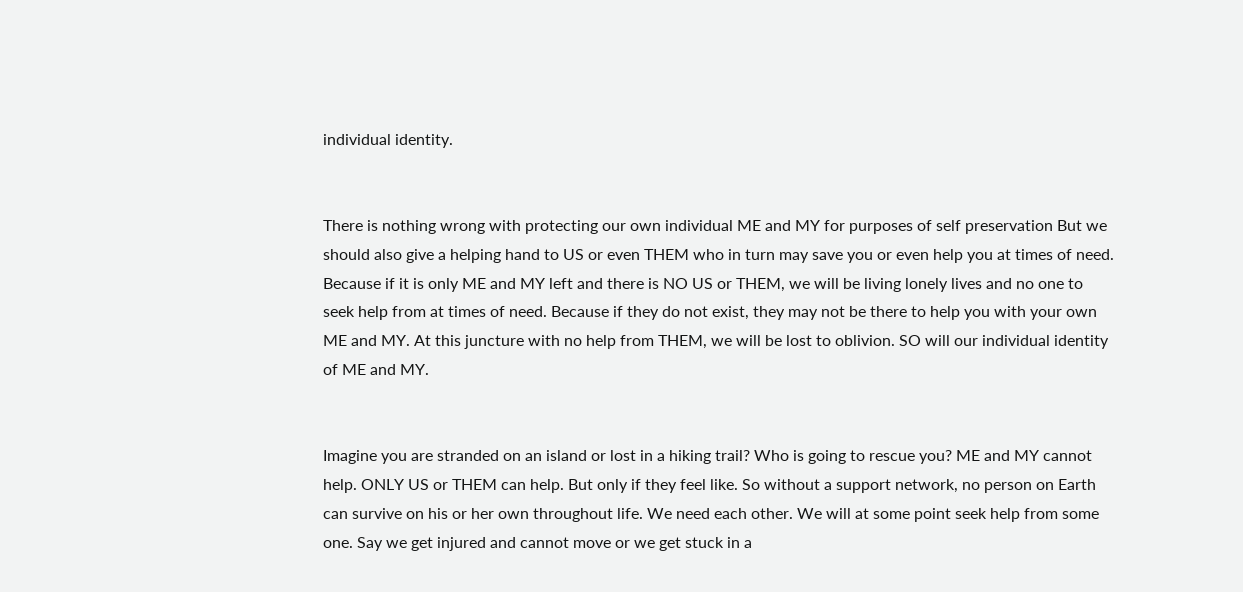individual identity.


There is nothing wrong with protecting our own individual ME and MY for purposes of self preservation But we should also give a helping hand to US or even THEM who in turn may save you or even help you at times of need. Because if it is only ME and MY left and there is NO US or THEM, we will be living lonely lives and no one to seek help from at times of need. Because if they do not exist, they may not be there to help you with your own ME and MY. At this juncture with no help from THEM, we will be lost to oblivion. SO will our individual identity of ME and MY.


Imagine you are stranded on an island or lost in a hiking trail? Who is going to rescue you? ME and MY cannot help. ONLY US or THEM can help. But only if they feel like. So without a support network, no person on Earth can survive on his or her own throughout life. We need each other. We will at some point seek help from some one. Say we get injured and cannot move or we get stuck in a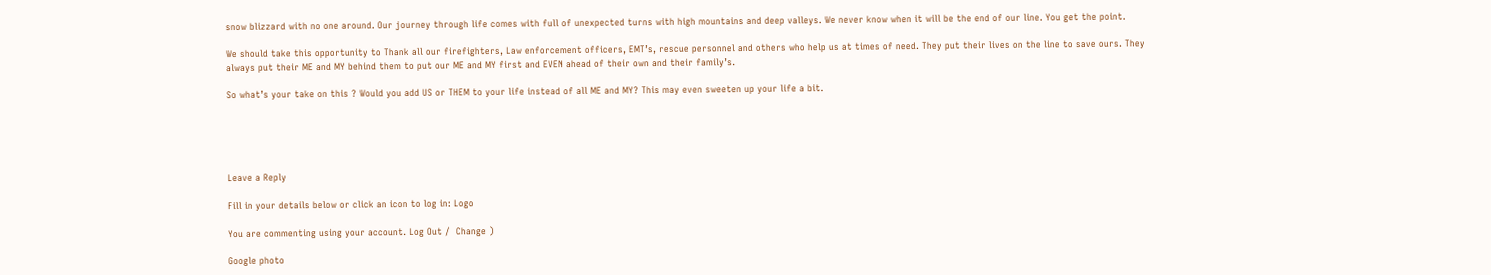snow blizzard with no one around. Our journey through life comes with full of unexpected turns with high mountains and deep valleys. We never know when it will be the end of our line. You get the point.

We should take this opportunity to Thank all our firefighters, Law enforcement officers, EMT’s, rescue personnel and others who help us at times of need. They put their lives on the line to save ours. They always put their ME and MY behind them to put our ME and MY first and EVEN ahead of their own and their family’s.

So what’s your take on this ? Would you add US or THEM to your life instead of all ME and MY? This may even sweeten up your life a bit.





Leave a Reply

Fill in your details below or click an icon to log in: Logo

You are commenting using your account. Log Out /  Change )

Google photo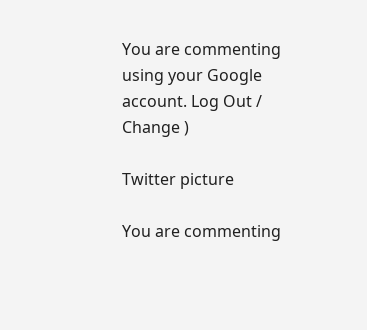You are commenting using your Google account. Log Out /  Change )

Twitter picture

You are commenting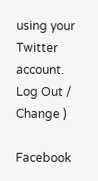using your Twitter account. Log Out /  Change )

Facebook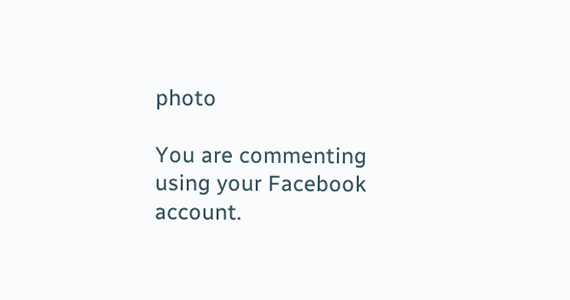photo

You are commenting using your Facebook account.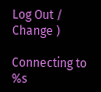Log Out /  Change )

Connecting to %s